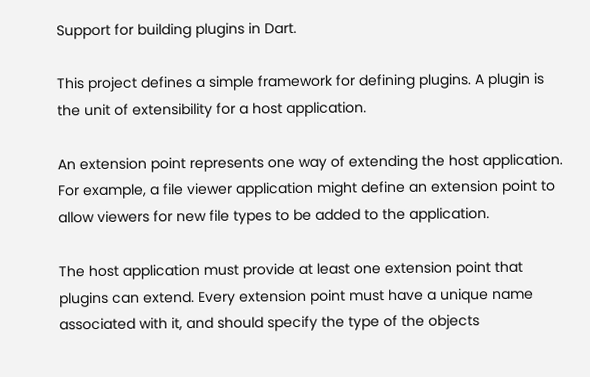Support for building plugins in Dart.

This project defines a simple framework for defining plugins. A plugin is the unit of extensibility for a host application.

An extension point represents one way of extending the host application. For example, a file viewer application might define an extension point to allow viewers for new file types to be added to the application.

The host application must provide at least one extension point that plugins can extend. Every extension point must have a unique name associated with it, and should specify the type of the objects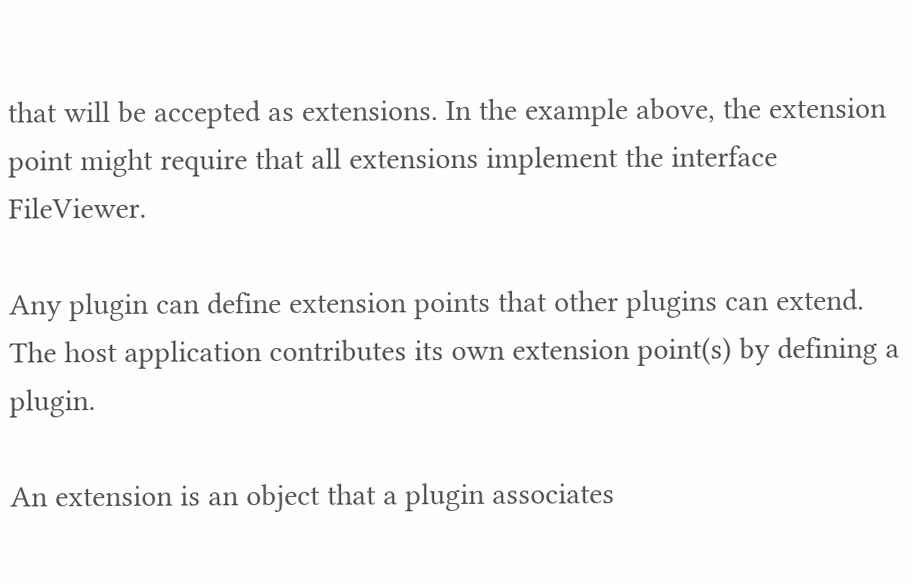that will be accepted as extensions. In the example above, the extension point might require that all extensions implement the interface FileViewer.

Any plugin can define extension points that other plugins can extend. The host application contributes its own extension point(s) by defining a plugin.

An extension is an object that a plugin associates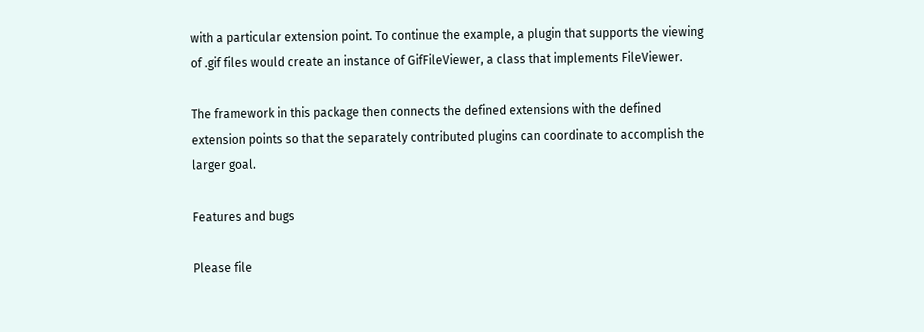with a particular extension point. To continue the example, a plugin that supports the viewing of .gif files would create an instance of GifFileViewer, a class that implements FileViewer.

The framework in this package then connects the defined extensions with the defined extension points so that the separately contributed plugins can coordinate to accomplish the larger goal.

Features and bugs

Please file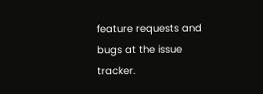feature requests and bugs at the issue tracker.